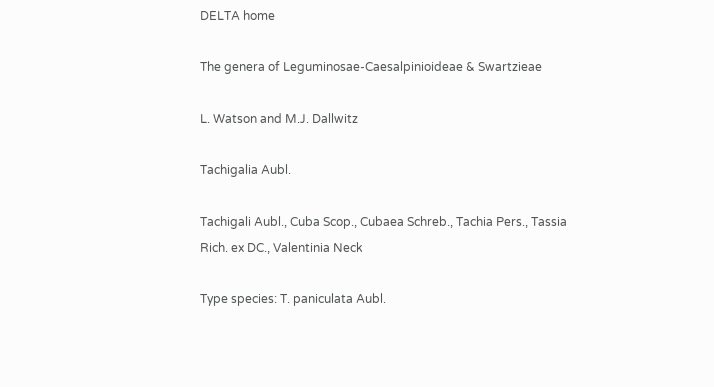DELTA home

The genera of Leguminosae-Caesalpinioideae & Swartzieae

L. Watson and M.J. Dallwitz

Tachigalia Aubl.

Tachigali Aubl., Cuba Scop., Cubaea Schreb., Tachia Pers., Tassia Rich. ex DC., Valentinia Neck

Type species: T. paniculata Aubl.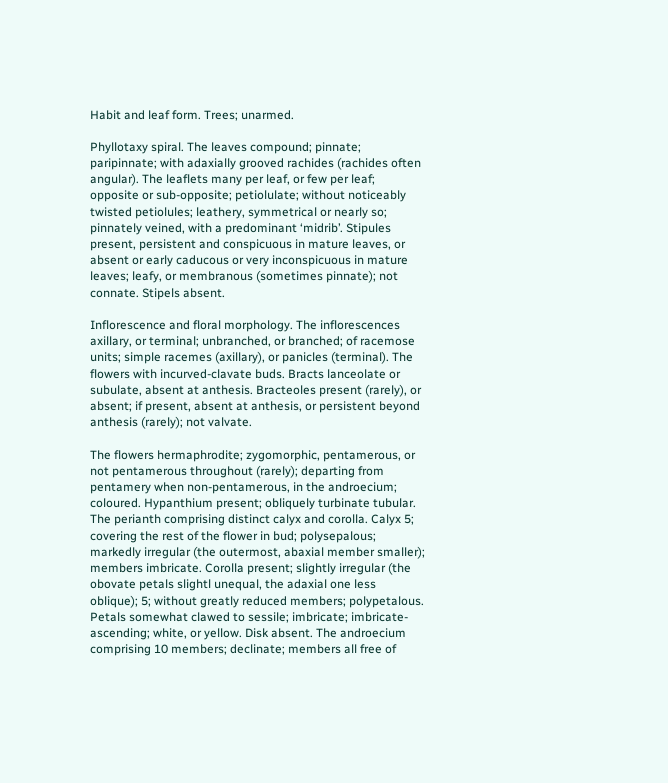Habit and leaf form. Trees; unarmed.

Phyllotaxy spiral. The leaves compound; pinnate; paripinnate; with adaxially grooved rachides (rachides often angular). The leaflets many per leaf, or few per leaf; opposite or sub-opposite; petiolulate; without noticeably twisted petiolules; leathery, symmetrical or nearly so; pinnately veined, with a predominant ‘midrib’. Stipules present, persistent and conspicuous in mature leaves, or absent or early caducous or very inconspicuous in mature leaves; leafy, or membranous (sometimes pinnate); not connate. Stipels absent.

Inflorescence and floral morphology. The inflorescences axillary, or terminal; unbranched, or branched; of racemose units; simple racemes (axillary), or panicles (terminal). The flowers with incurved-clavate buds. Bracts lanceolate or subulate, absent at anthesis. Bracteoles present (rarely), or absent; if present, absent at anthesis, or persistent beyond anthesis (rarely); not valvate.

The flowers hermaphrodite; zygomorphic, pentamerous, or not pentamerous throughout (rarely); departing from pentamery when non-pentamerous, in the androecium; coloured. Hypanthium present; obliquely turbinate tubular. The perianth comprising distinct calyx and corolla. Calyx 5; covering the rest of the flower in bud; polysepalous; markedly irregular (the outermost, abaxial member smaller); members imbricate. Corolla present; slightly irregular (the obovate petals slightl unequal, the adaxial one less oblique); 5; without greatly reduced members; polypetalous. Petals somewhat clawed to sessile; imbricate; imbricate-ascending; white, or yellow. Disk absent. The androecium comprising 10 members; declinate; members all free of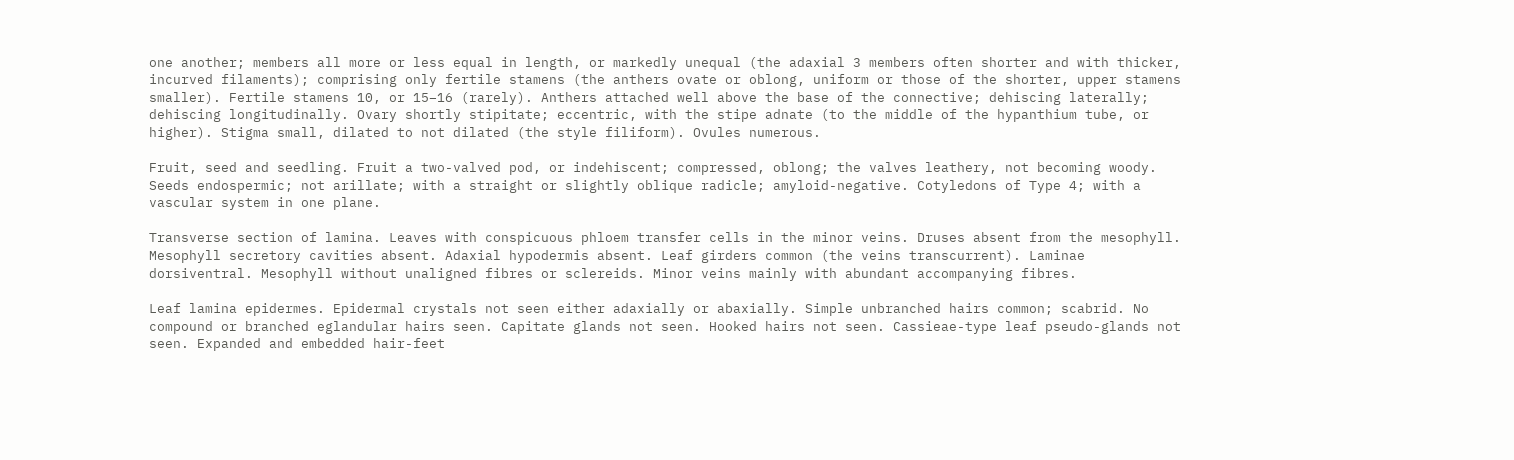one another; members all more or less equal in length, or markedly unequal (the adaxial 3 members often shorter and with thicker, incurved filaments); comprising only fertile stamens (the anthers ovate or oblong, uniform or those of the shorter, upper stamens smaller). Fertile stamens 10, or 15–16 (rarely). Anthers attached well above the base of the connective; dehiscing laterally; dehiscing longitudinally. Ovary shortly stipitate; eccentric, with the stipe adnate (to the middle of the hypanthium tube, or higher). Stigma small, dilated to not dilated (the style filiform). Ovules numerous.

Fruit, seed and seedling. Fruit a two-valved pod, or indehiscent; compressed, oblong; the valves leathery, not becoming woody. Seeds endospermic; not arillate; with a straight or slightly oblique radicle; amyloid-negative. Cotyledons of Type 4; with a vascular system in one plane.

Transverse section of lamina. Leaves with conspicuous phloem transfer cells in the minor veins. Druses absent from the mesophyll. Mesophyll secretory cavities absent. Adaxial hypodermis absent. Leaf girders common (the veins transcurrent). Laminae dorsiventral. Mesophyll without unaligned fibres or sclereids. Minor veins mainly with abundant accompanying fibres.

Leaf lamina epidermes. Epidermal crystals not seen either adaxially or abaxially. Simple unbranched hairs common; scabrid. No compound or branched eglandular hairs seen. Capitate glands not seen. Hooked hairs not seen. Cassieae-type leaf pseudo-glands not seen. Expanded and embedded hair-feet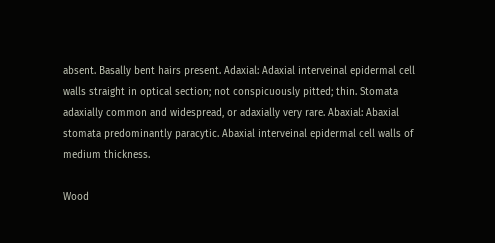absent. Basally bent hairs present. Adaxial: Adaxial interveinal epidermal cell walls straight in optical section; not conspicuously pitted; thin. Stomata adaxially common and widespread, or adaxially very rare. Abaxial: Abaxial stomata predominantly paracytic. Abaxial interveinal epidermal cell walls of medium thickness.

Wood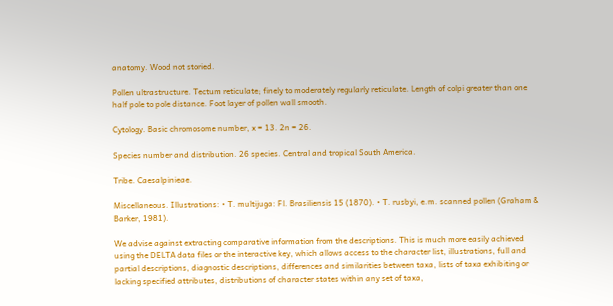anatomy. Wood not storied.

Pollen ultrastructure. Tectum reticulate; finely to moderately regularly reticulate. Length of colpi greater than one half pole to pole distance. Foot layer of pollen wall smooth.

Cytology. Basic chromosome number, x = 13. 2n = 26.

Species number and distribution. 26 species. Central and tropical South America.

Tribe. Caesalpinieae.

Miscellaneous. Illustrations: • T. multijuga: Fl. Brasiliensis 15 (1870). • T. rusbyi, e.m. scanned pollen (Graham & Barker, 1981).

We advise against extracting comparative information from the descriptions. This is much more easily achieved using the DELTA data files or the interactive key, which allows access to the character list, illustrations, full and partial descriptions, diagnostic descriptions, differences and similarities between taxa, lists of taxa exhibiting or lacking specified attributes, distributions of character states within any set of taxa,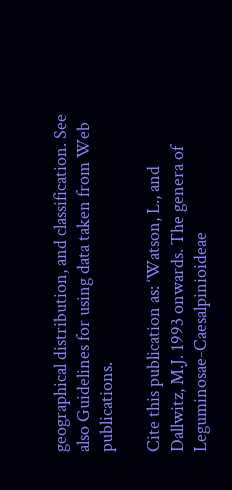geographical distribution, and classification. See also Guidelines for using data taken from Web publications.

Cite this publication as: ‘Watson, L., and Dallwitz, M.J. 1993 onwards. The genera of Leguminosae-Caesalpinioideae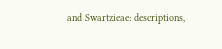and Swartzieae: descriptions,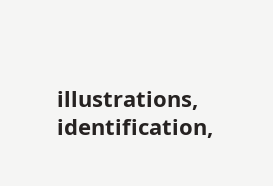illustrations, identification,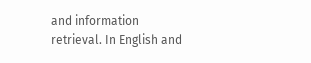and information retrieval. In English and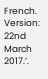French. Version: 22nd March 2017.’.